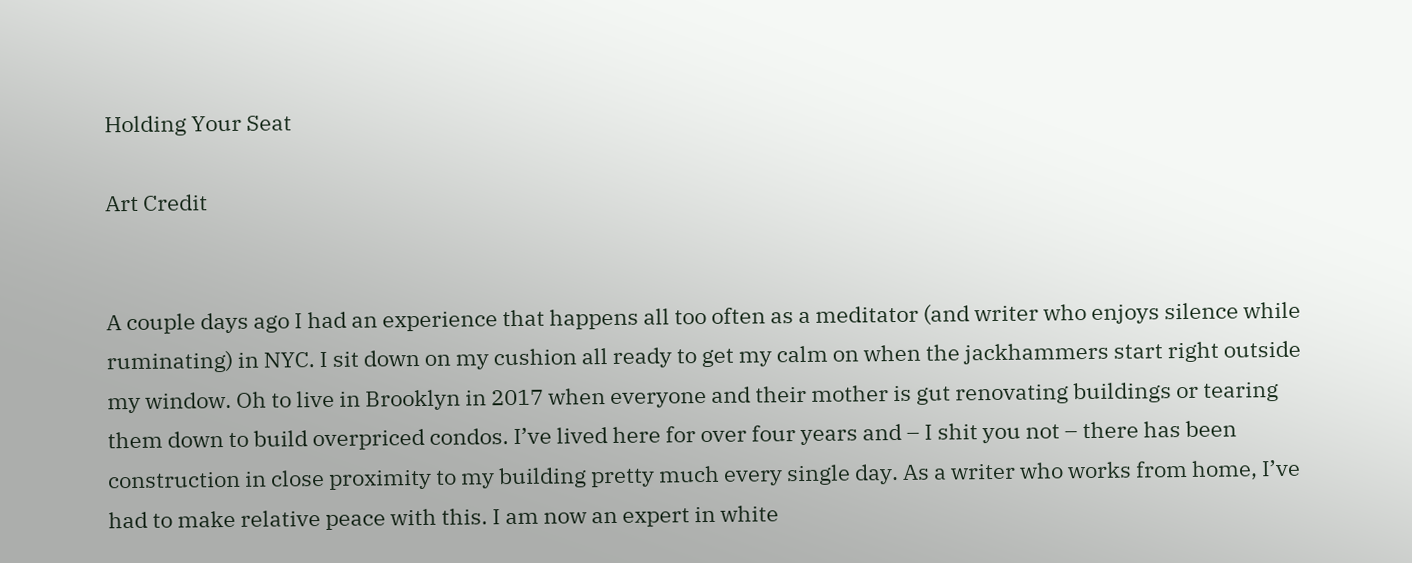Holding Your Seat

Art Credit


A couple days ago I had an experience that happens all too often as a meditator (and writer who enjoys silence while ruminating) in NYC. I sit down on my cushion all ready to get my calm on when the jackhammers start right outside my window. Oh to live in Brooklyn in 2017 when everyone and their mother is gut renovating buildings or tearing them down to build overpriced condos. I’ve lived here for over four years and – I shit you not – there has been construction in close proximity to my building pretty much every single day. As a writer who works from home, I’ve had to make relative peace with this. I am now an expert in white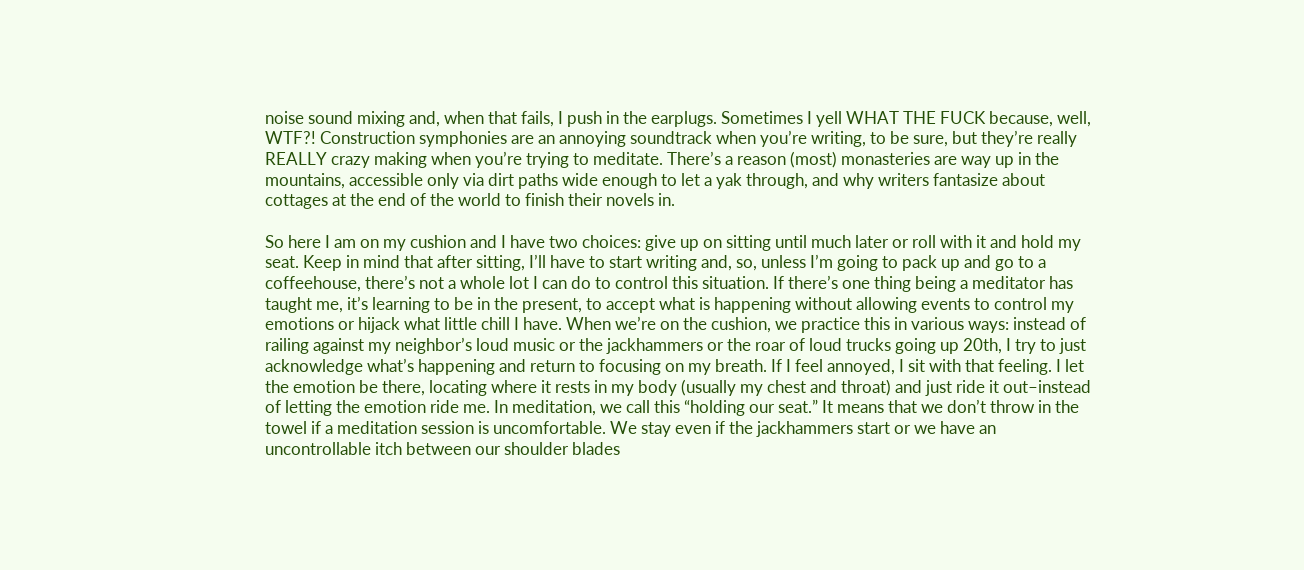noise sound mixing and, when that fails, I push in the earplugs. Sometimes I yell WHAT THE FUCK because, well, WTF?! Construction symphonies are an annoying soundtrack when you’re writing, to be sure, but they’re really REALLY crazy making when you’re trying to meditate. There’s a reason (most) monasteries are way up in the mountains, accessible only via dirt paths wide enough to let a yak through, and why writers fantasize about cottages at the end of the world to finish their novels in.

So here I am on my cushion and I have two choices: give up on sitting until much later or roll with it and hold my seat. Keep in mind that after sitting, I’ll have to start writing and, so, unless I’m going to pack up and go to a coffeehouse, there’s not a whole lot I can do to control this situation. If there’s one thing being a meditator has taught me, it’s learning to be in the present, to accept what is happening without allowing events to control my emotions or hijack what little chill I have. When we’re on the cushion, we practice this in various ways: instead of railing against my neighbor’s loud music or the jackhammers or the roar of loud trucks going up 20th, I try to just acknowledge what’s happening and return to focusing on my breath. If I feel annoyed, I sit with that feeling. I let the emotion be there, locating where it rests in my body (usually my chest and throat) and just ride it out–instead of letting the emotion ride me. In meditation, we call this “holding our seat.” It means that we don’t throw in the towel if a meditation session is uncomfortable. We stay even if the jackhammers start or we have an uncontrollable itch between our shoulder blades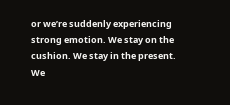or we’re suddenly experiencing strong emotion. We stay on the cushion. We stay in the present. We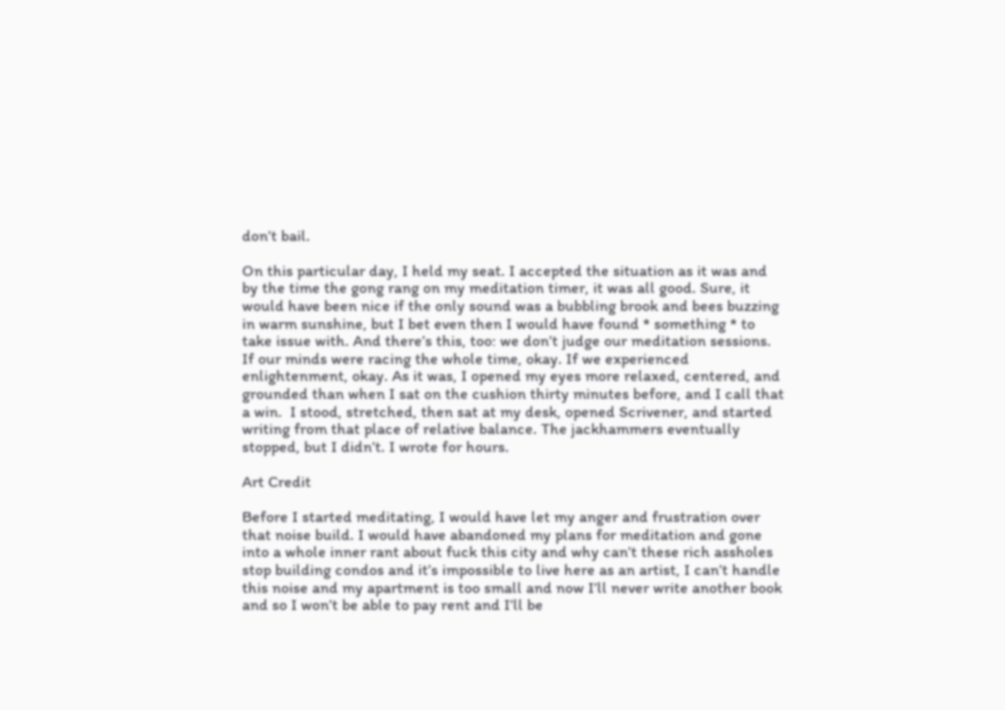don’t bail.

On this particular day, I held my seat. I accepted the situation as it was and by the time the gong rang on my meditation timer, it was all good. Sure, it would have been nice if the only sound was a bubbling brook and bees buzzing in warm sunshine, but I bet even then I would have found * something * to take issue with. And there’s this, too: we don’t judge our meditation sessions. If our minds were racing the whole time, okay. If we experienced enlightenment, okay. As it was, I opened my eyes more relaxed, centered, and grounded than when I sat on the cushion thirty minutes before, and I call that a win.  I stood, stretched, then sat at my desk, opened Scrivener, and started writing from that place of relative balance. The jackhammers eventually stopped, but I didn’t. I wrote for hours.

Art Credit

Before I started meditating, I would have let my anger and frustration over that noise build. I would have abandoned my plans for meditation and gone into a whole inner rant about fuck this city and why can’t these rich assholes stop building condos and it’s impossible to live here as an artist, I can’t handle this noise and my apartment is too small and now I’ll never write another book and so I won’t be able to pay rent and I’ll be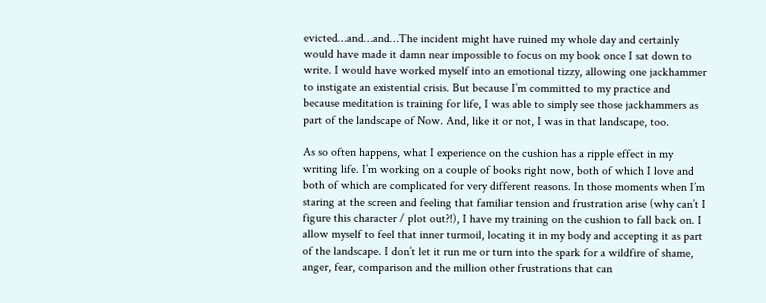evicted…and…and…The incident might have ruined my whole day and certainly would have made it damn near impossible to focus on my book once I sat down to write. I would have worked myself into an emotional tizzy, allowing one jackhammer to instigate an existential crisis. But because I’m committed to my practice and because meditation is training for life, I was able to simply see those jackhammers as part of the landscape of Now. And, like it or not, I was in that landscape, too.

As so often happens, what I experience on the cushion has a ripple effect in my writing life. I’m working on a couple of books right now, both of which I love and both of which are complicated for very different reasons. In those moments when I’m staring at the screen and feeling that familiar tension and frustration arise (why can’t I figure this character / plot out?!), I have my training on the cushion to fall back on. I allow myself to feel that inner turmoil, locating it in my body and accepting it as part of the landscape. I don’t let it run me or turn into the spark for a wildfire of shame, anger, fear, comparison and the million other frustrations that can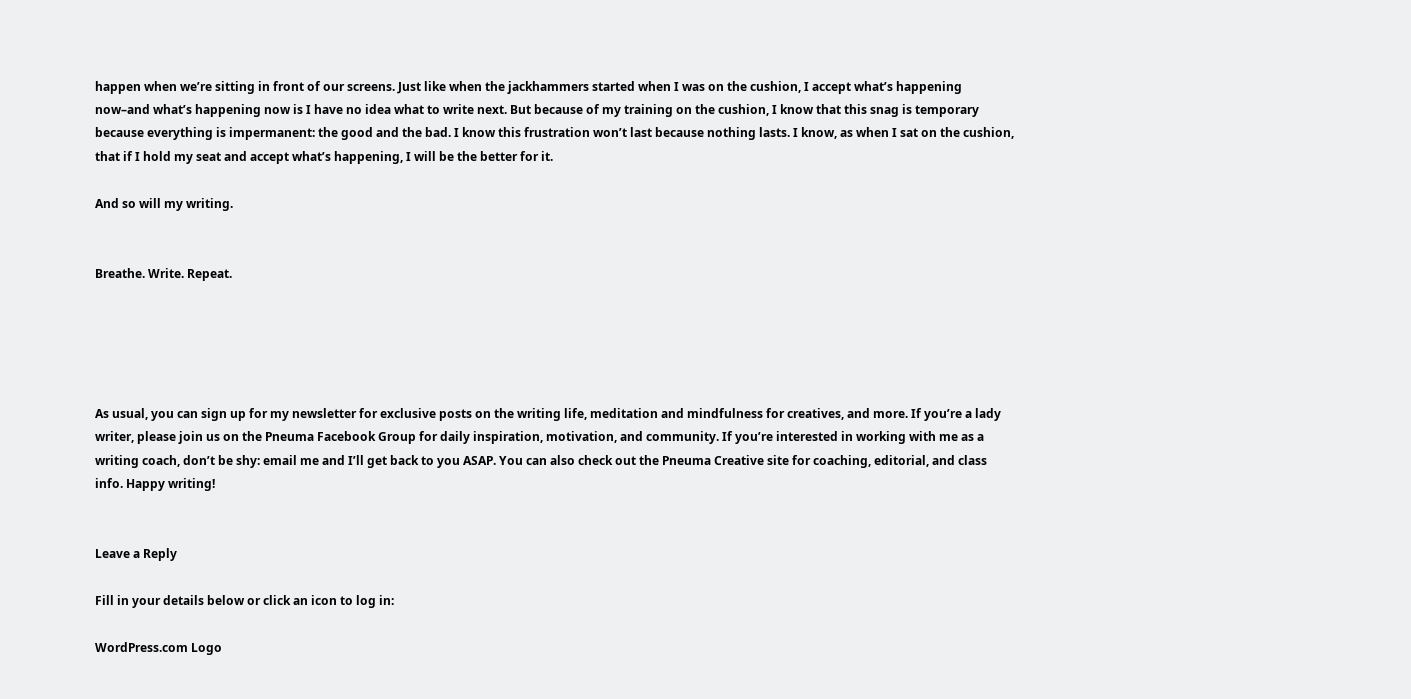happen when we’re sitting in front of our screens. Just like when the jackhammers started when I was on the cushion, I accept what’s happening now–and what’s happening now is I have no idea what to write next. But because of my training on the cushion, I know that this snag is temporary because everything is impermanent: the good and the bad. I know this frustration won’t last because nothing lasts. I know, as when I sat on the cushion, that if I hold my seat and accept what’s happening, I will be the better for it.

And so will my writing.


Breathe. Write. Repeat.





As usual, you can sign up for my newsletter for exclusive posts on the writing life, meditation and mindfulness for creatives, and more. If you’re a lady writer, please join us on the Pneuma Facebook Group for daily inspiration, motivation, and community. If you’re interested in working with me as a writing coach, don’t be shy: email me and I’ll get back to you ASAP. You can also check out the Pneuma Creative site for coaching, editorial, and class info. Happy writing!


Leave a Reply

Fill in your details below or click an icon to log in:

WordPress.com Logo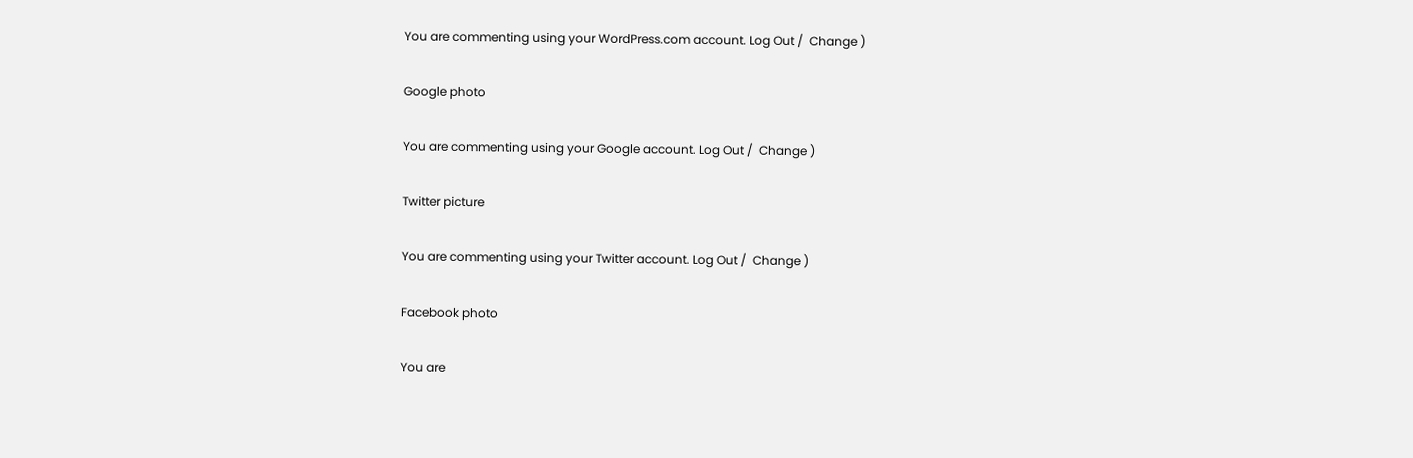You are commenting using your WordPress.com account. Log Out /  Change )

Google photo

You are commenting using your Google account. Log Out /  Change )

Twitter picture

You are commenting using your Twitter account. Log Out /  Change )

Facebook photo

You are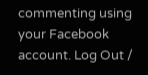commenting using your Facebook account. Log Out /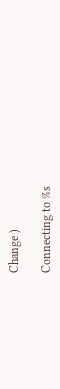Change )

Connecting to %s